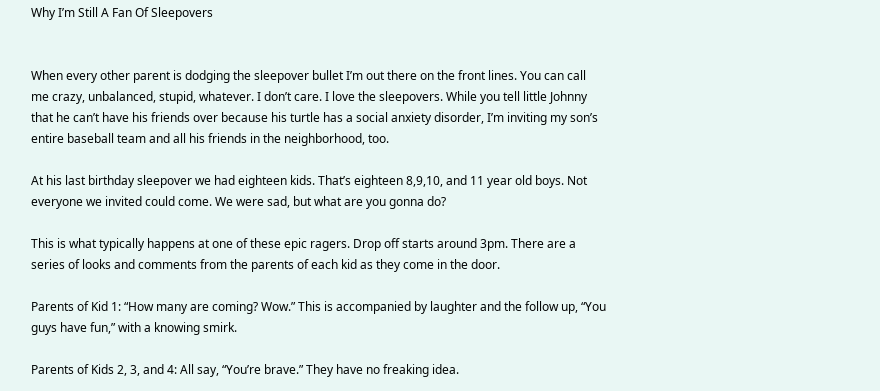Why I’m Still A Fan Of Sleepovers


When every other parent is dodging the sleepover bullet I’m out there on the front lines. You can call me crazy, unbalanced, stupid, whatever. I don’t care. I love the sleepovers. While you tell little Johnny that he can’t have his friends over because his turtle has a social anxiety disorder, I’m inviting my son’s entire baseball team and all his friends in the neighborhood, too.

At his last birthday sleepover we had eighteen kids. That’s eighteen 8,9,10, and 11 year old boys. Not everyone we invited could come. We were sad, but what are you gonna do?

This is what typically happens at one of these epic ragers. Drop off starts around 3pm. There are a series of looks and comments from the parents of each kid as they come in the door.

Parents of Kid 1: “How many are coming? Wow.” This is accompanied by laughter and the follow up, “You guys have fun,” with a knowing smirk.

Parents of Kids 2, 3, and 4: All say, “You’re brave.” They have no freaking idea.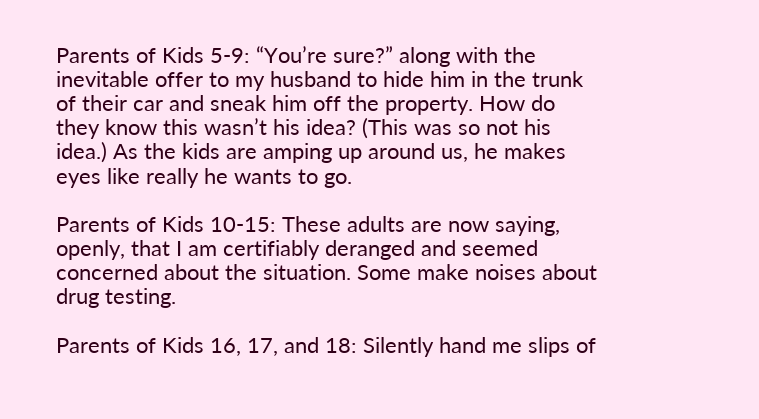Parents of Kids 5-9: “You’re sure?” along with the inevitable offer to my husband to hide him in the trunk of their car and sneak him off the property. How do they know this wasn’t his idea? (This was so not his idea.) As the kids are amping up around us, he makes eyes like really he wants to go.

Parents of Kids 10-15: These adults are now saying, openly, that I am certifiably deranged and seemed concerned about the situation. Some make noises about drug testing.

Parents of Kids 16, 17, and 18: Silently hand me slips of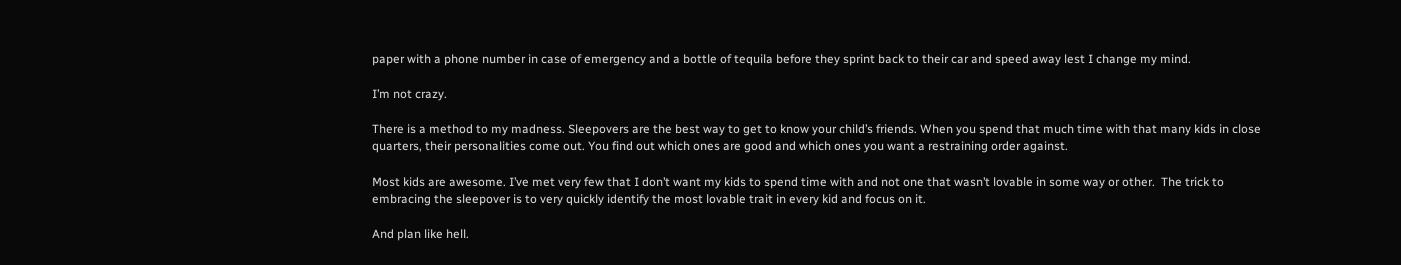paper with a phone number in case of emergency and a bottle of tequila before they sprint back to their car and speed away lest I change my mind.

I’m not crazy.

There is a method to my madness. Sleepovers are the best way to get to know your child’s friends. When you spend that much time with that many kids in close quarters, their personalities come out. You find out which ones are good and which ones you want a restraining order against.

Most kids are awesome. I’ve met very few that I don’t want my kids to spend time with and not one that wasn’t lovable in some way or other.  The trick to embracing the sleepover is to very quickly identify the most lovable trait in every kid and focus on it.

And plan like hell.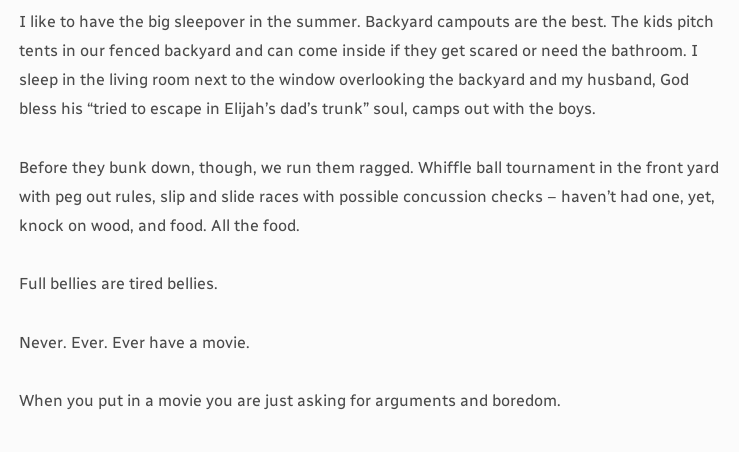I like to have the big sleepover in the summer. Backyard campouts are the best. The kids pitch tents in our fenced backyard and can come inside if they get scared or need the bathroom. I sleep in the living room next to the window overlooking the backyard and my husband, God bless his “tried to escape in Elijah’s dad’s trunk” soul, camps out with the boys.

Before they bunk down, though, we run them ragged. Whiffle ball tournament in the front yard with peg out rules, slip and slide races with possible concussion checks – haven’t had one, yet, knock on wood, and food. All the food.

Full bellies are tired bellies.

Never. Ever. Ever have a movie.

When you put in a movie you are just asking for arguments and boredom.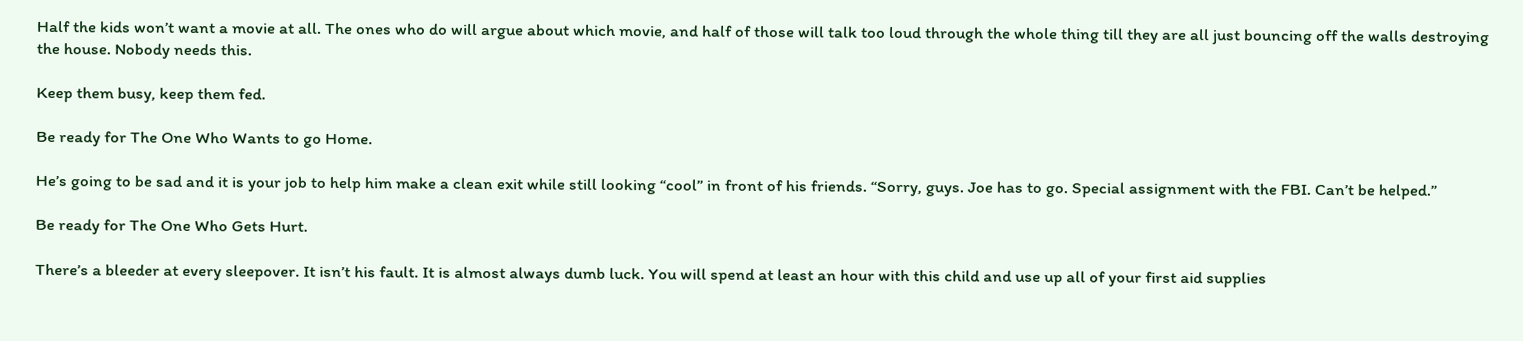Half the kids won’t want a movie at all. The ones who do will argue about which movie, and half of those will talk too loud through the whole thing till they are all just bouncing off the walls destroying the house. Nobody needs this.

Keep them busy, keep them fed.

Be ready for The One Who Wants to go Home.

He’s going to be sad and it is your job to help him make a clean exit while still looking “cool” in front of his friends. “Sorry, guys. Joe has to go. Special assignment with the FBI. Can’t be helped.”

Be ready for The One Who Gets Hurt.

There’s a bleeder at every sleepover. It isn’t his fault. It is almost always dumb luck. You will spend at least an hour with this child and use up all of your first aid supplies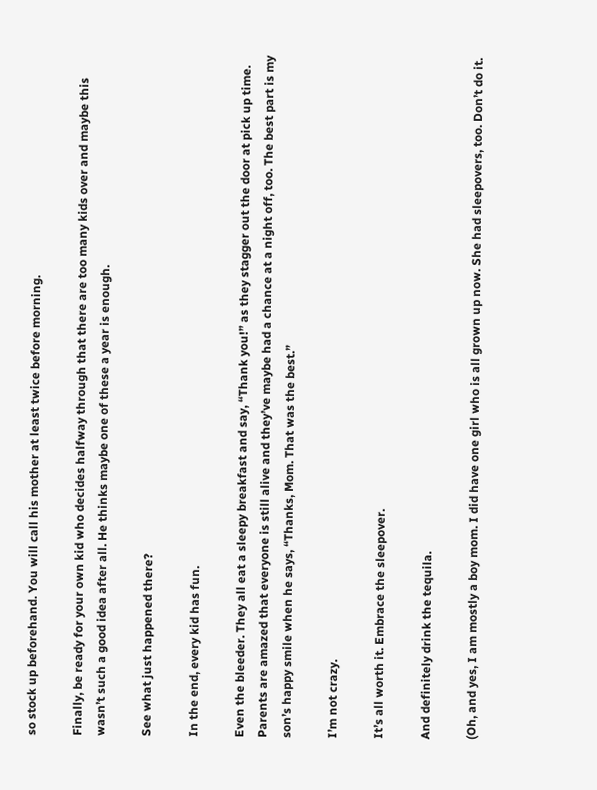so stock up beforehand. You will call his mother at least twice before morning.

Finally, be ready for your own kid who decides halfway through that there are too many kids over and maybe this wasn’t such a good idea after all. He thinks maybe one of these a year is enough.

See what just happened there?

In the end, every kid has fun.

Even the bleeder. They all eat a sleepy breakfast and say, “Thank you!” as they stagger out the door at pick up time. Parents are amazed that everyone is still alive and they’ve maybe had a chance at a night off, too. The best part is my son’s happy smile when he says, “Thanks, Mom. That was the best.”

I’m not crazy.

It’s all worth it. Embrace the sleepover.

And definitely drink the tequila.

(Oh, and yes, I am mostly a boy mom. I did have one girl who is all grown up now. She had sleepovers, too. Don’t do it.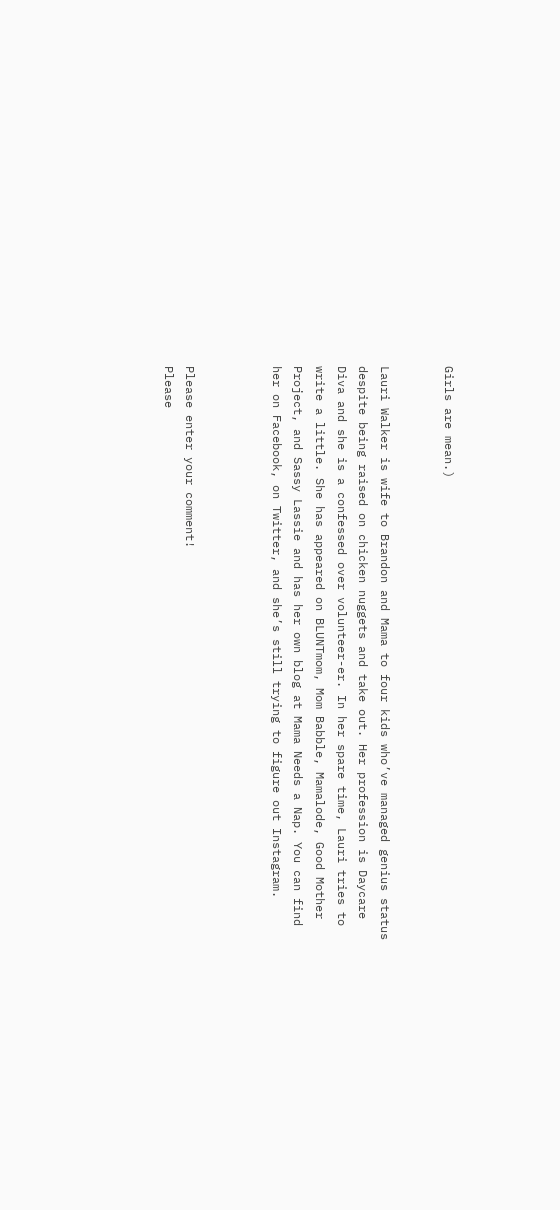Girls are mean.)


Lauri Walker is wife to Brandon and Mama to four kids who’ve managed genius status despite being raised on chicken nuggets and take out. Her profession is Daycare Diva and she is a confessed over volunteer-er. In her spare time, Lauri tries to write a little. She has appeared on BLUNTmom, Mom Babble, Mamalode, Good Mother Project, and Sassy Lassie and has her own blog at Mama Needs a Nap. You can find her on Facebook, on Twitter, and she’s still trying to figure out Instagram.



Please enter your comment!
Please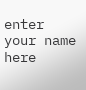enter your name here